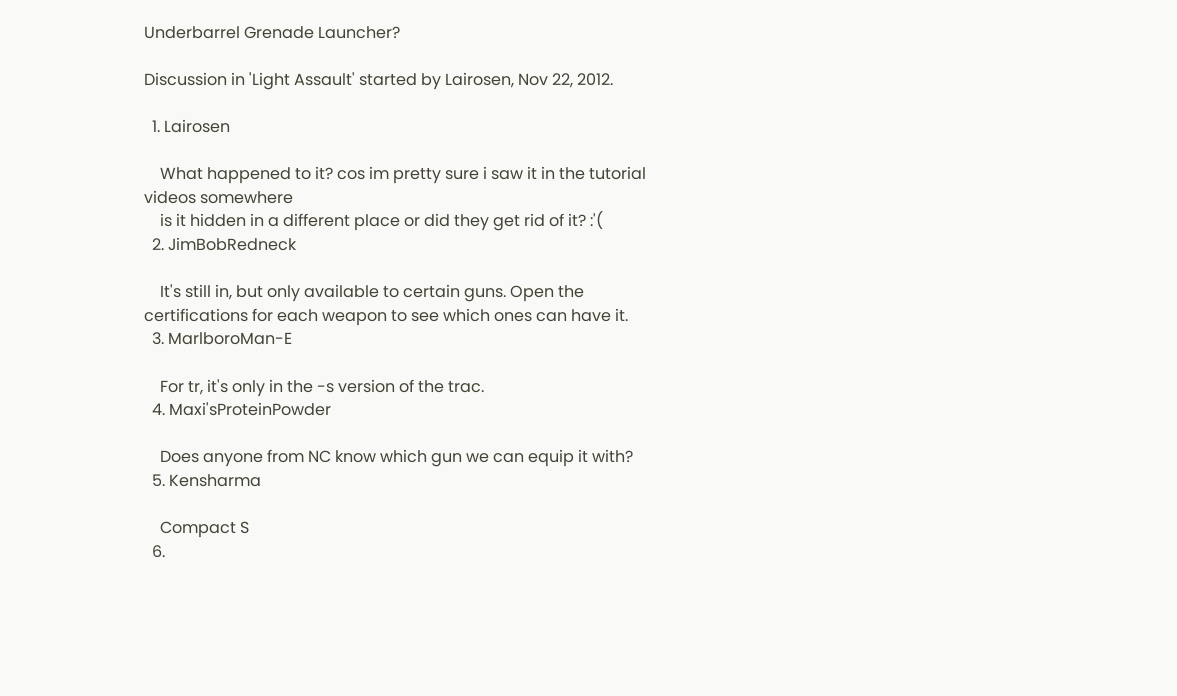Underbarrel Grenade Launcher?

Discussion in 'Light Assault' started by Lairosen, Nov 22, 2012.

  1. Lairosen

    What happened to it? cos im pretty sure i saw it in the tutorial videos somewhere
    is it hidden in a different place or did they get rid of it? :'(
  2. JimBobRedneck

    It's still in, but only available to certain guns. Open the certifications for each weapon to see which ones can have it.
  3. MarlboroMan-E

    For tr, it's only in the -s version of the trac.
  4. Maxi'sProteinPowder

    Does anyone from NC know which gun we can equip it with?
  5. Kensharma

    Compact S
  6.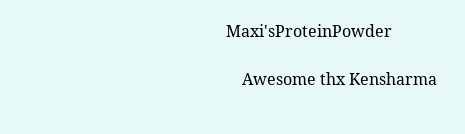Maxi'sProteinPowder

    Awesome thx Kensharma